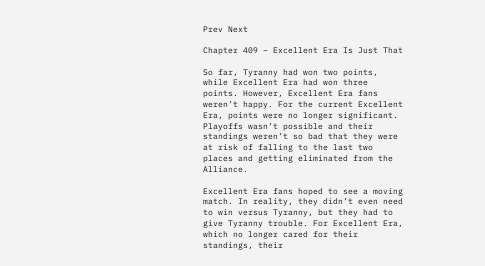Prev Next

Chapter 409 – Excellent Era Is Just That

So far, Tyranny had won two points, while Excellent Era had won three points. However, Excellent Era fans weren’t happy. For the current Excellent Era, points were no longer significant. Playoffs wasn’t possible and their standings weren’t so bad that they were at risk of falling to the last two places and getting eliminated from the Alliance.

Excellent Era fans hoped to see a moving match. In reality, they didn’t even need to win versus Tyranny, but they had to give Tyranny trouble. For Excellent Era, which no longer cared for their standings, their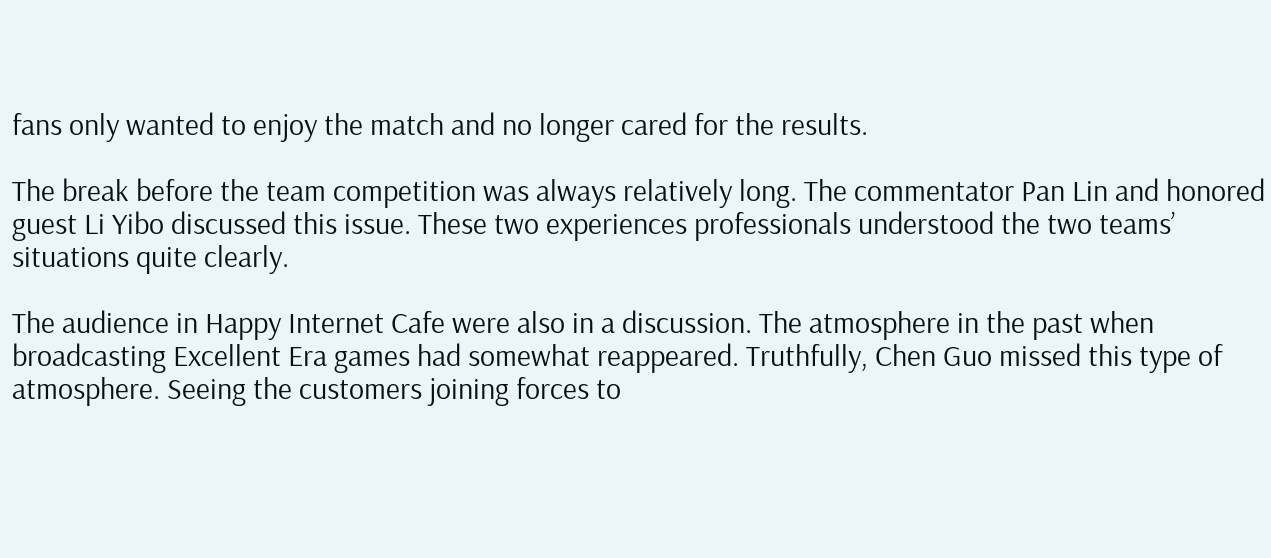fans only wanted to enjoy the match and no longer cared for the results.

The break before the team competition was always relatively long. The commentator Pan Lin and honored guest Li Yibo discussed this issue. These two experiences professionals understood the two teams’ situations quite clearly.

The audience in Happy Internet Cafe were also in a discussion. The atmosphere in the past when broadcasting Excellent Era games had somewhat reappeared. Truthfully, Chen Guo missed this type of atmosphere. Seeing the customers joining forces to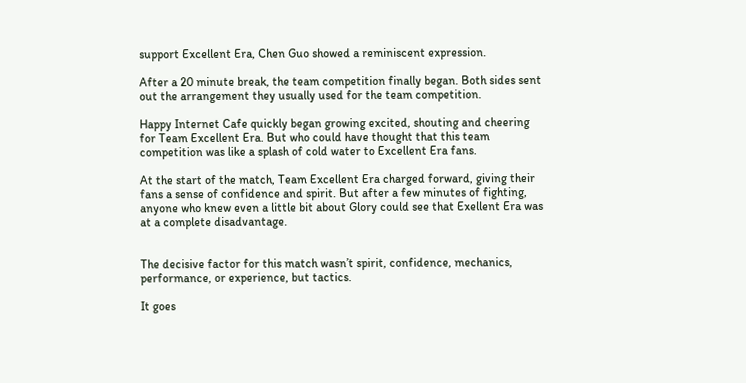support Excellent Era, Chen Guo showed a reminiscent expression.

After a 20 minute break, the team competition finally began. Both sides sent out the arrangement they usually used for the team competition.

Happy Internet Cafe quickly began growing excited, shouting and cheering for Team Excellent Era. But who could have thought that this team competition was like a splash of cold water to Excellent Era fans.

At the start of the match, Team Excellent Era charged forward, giving their fans a sense of confidence and spirit. But after a few minutes of fighting, anyone who knew even a little bit about Glory could see that Exellent Era was at a complete disadvantage.


The decisive factor for this match wasn’t spirit, confidence, mechanics, performance, or experience, but tactics.

It goes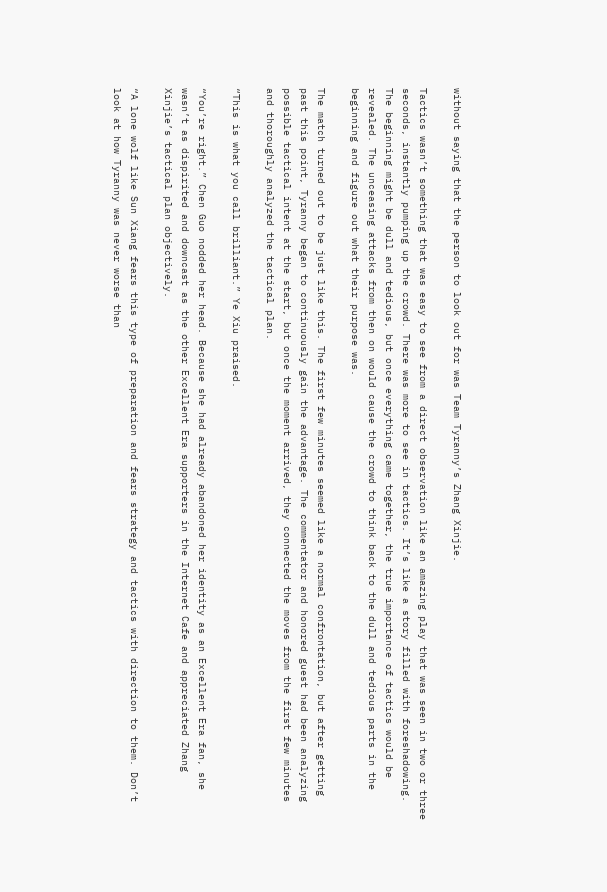without saying that the person to look out for was Team Tyranny’s Zhang Xinjie.

Tactics wasn’t something that was easy to see from a direct observation like an amazing play that was seen in two or three seconds, instantly pumping up the crowd. There was more to see in tactics. It’s like a story filled with foreshadowing. The beginning might be dull and tedious, but once everything came together, the true importance of tactics would be revealed. The unceasing attacks from then on would cause the crowd to think back to the dull and tedious parts in the beginning and figure out what their purpose was.

The match turned out to be just like this. The first few minutes seemed like a normal confrontation, but after getting past this point, Tyranny began to continuously gain the advantage. The commentator and honored guest had been analyzing possible tactical intent at the start, but once the moment arrived, they connected the moves from the first few minutes and thoroughly analyzed the tactical plan.

“This is what you call brilliant.” Ye Xiu praised.

“You’re right.” Chen Guo nodded her head. Because she had already abandoned her identity as an Excellent Era fan, she wasn’t as dispirited and downcast as the other Excellent Era supporters in the Internet Cafe and appreciated Zhang Xinjie’s tactical plan objectively.

“A lone wolf like Sun Xiang fears this type of preparation and fears strategy and tactics with direction to them. Don’t look at how Tyranny was never worse than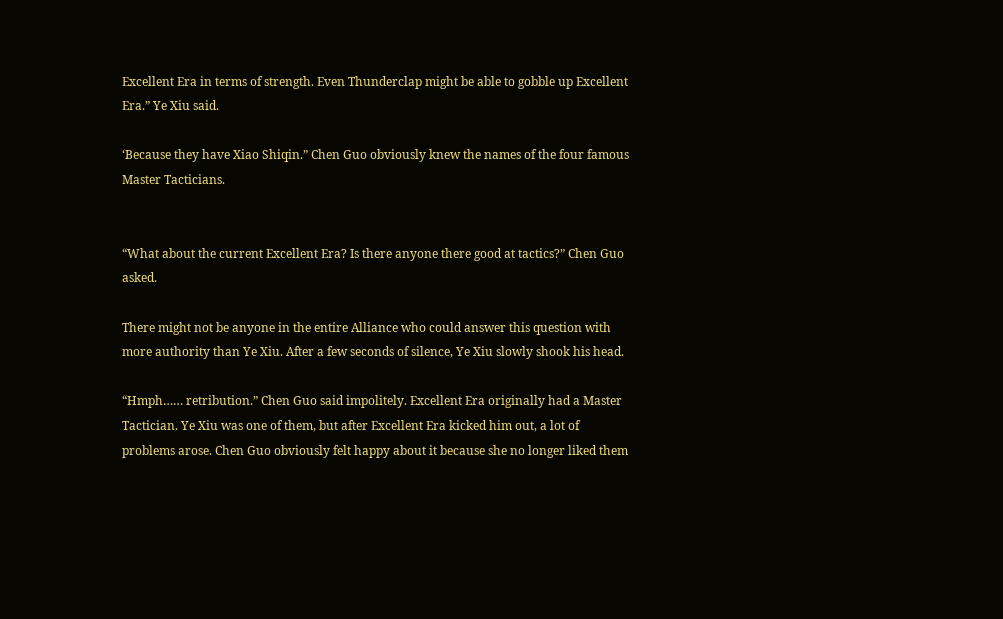Excellent Era in terms of strength. Even Thunderclap might be able to gobble up Excellent Era.” Ye Xiu said.

‘Because they have Xiao Shiqin.” Chen Guo obviously knew the names of the four famous Master Tacticians.


“What about the current Excellent Era? Is there anyone there good at tactics?” Chen Guo asked.

There might not be anyone in the entire Alliance who could answer this question with more authority than Ye Xiu. After a few seconds of silence, Ye Xiu slowly shook his head.

“Hmph…… retribution.” Chen Guo said impolitely. Excellent Era originally had a Master Tactician. Ye Xiu was one of them, but after Excellent Era kicked him out, a lot of problems arose. Chen Guo obviously felt happy about it because she no longer liked them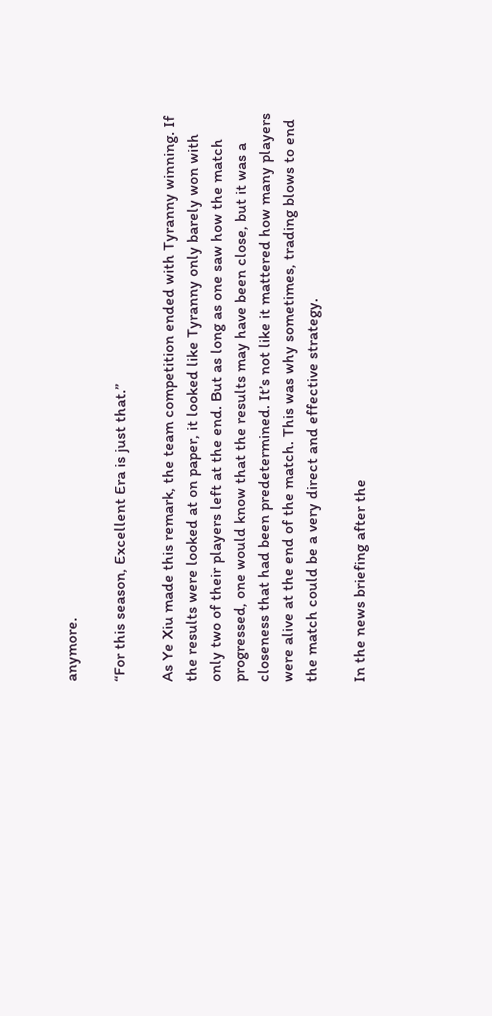anymore.

“For this season, Excellent Era is just that.”

As Ye Xiu made this remark, the team competition ended with Tyranny winning. If the results were looked at on paper, it looked like Tyranny only barely won with only two of their players left at the end. But as long as one saw how the match progressed, one would know that the results may have been close, but it was a closeness that had been predetermined. It’s not like it mattered how many players were alive at the end of the match. This was why sometimes, trading blows to end the match could be a very direct and effective strategy.

In the news briefing after the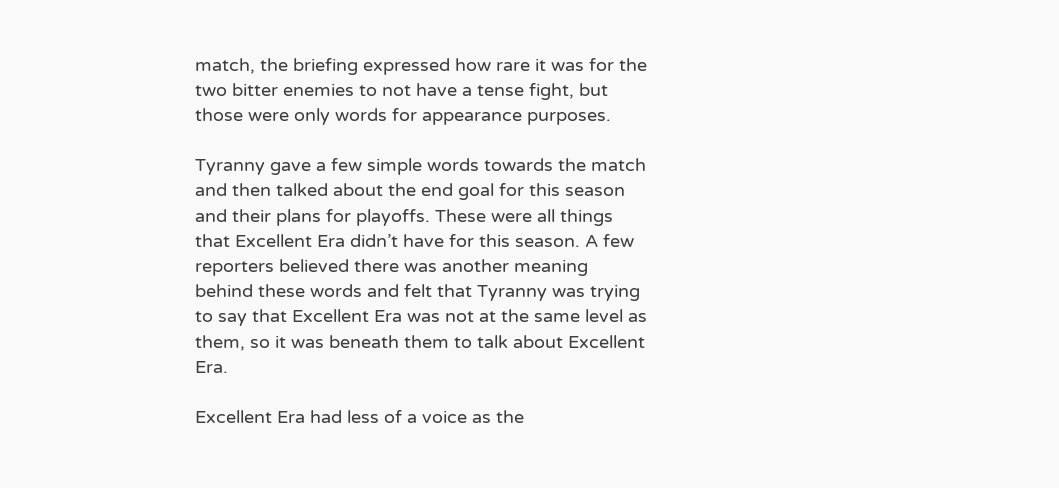match, the briefing expressed how rare it was for the two bitter enemies to not have a tense fight, but those were only words for appearance purposes.

Tyranny gave a few simple words towards the match and then talked about the end goal for this season and their plans for playoffs. These were all things that Excellent Era didn’t have for this season. A few reporters believed there was another meaning behind these words and felt that Tyranny was trying to say that Excellent Era was not at the same level as them, so it was beneath them to talk about Excellent Era.

Excellent Era had less of a voice as the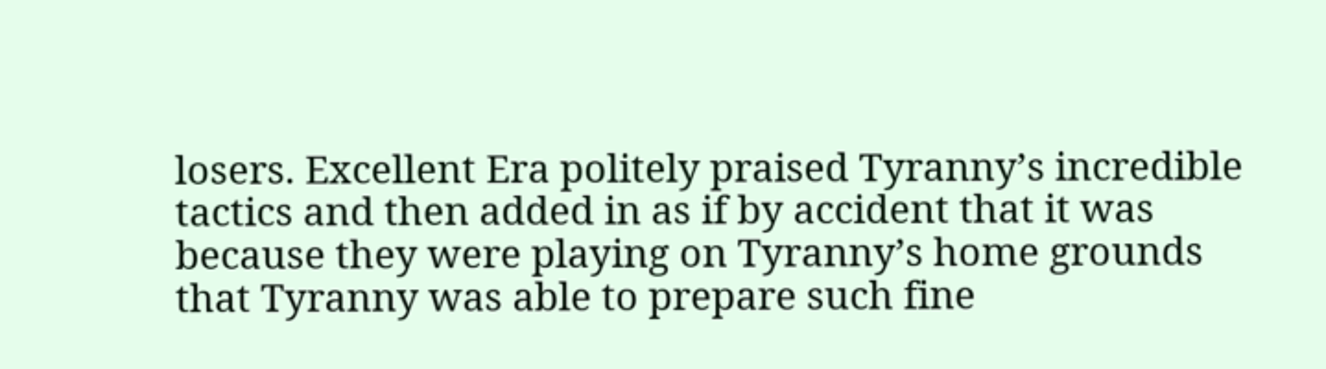losers. Excellent Era politely praised Tyranny’s incredible tactics and then added in as if by accident that it was because they were playing on Tyranny’s home grounds that Tyranny was able to prepare such fine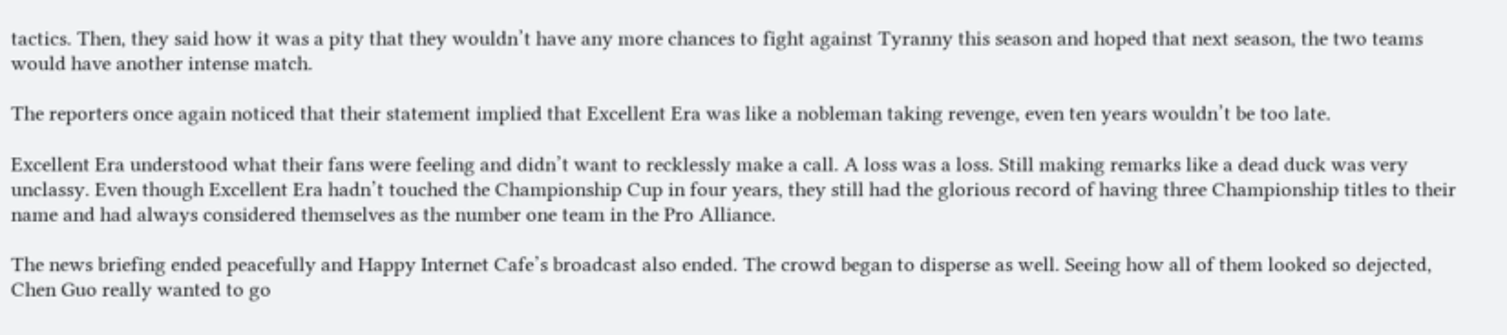tactics. Then, they said how it was a pity that they wouldn’t have any more chances to fight against Tyranny this season and hoped that next season, the two teams would have another intense match.

The reporters once again noticed that their statement implied that Excellent Era was like a nobleman taking revenge, even ten years wouldn’t be too late.

Excellent Era understood what their fans were feeling and didn’t want to recklessly make a call. A loss was a loss. Still making remarks like a dead duck was very unclassy. Even though Excellent Era hadn’t touched the Championship Cup in four years, they still had the glorious record of having three Championship titles to their name and had always considered themselves as the number one team in the Pro Alliance.

The news briefing ended peacefully and Happy Internet Cafe’s broadcast also ended. The crowd began to disperse as well. Seeing how all of them looked so dejected, Chen Guo really wanted to go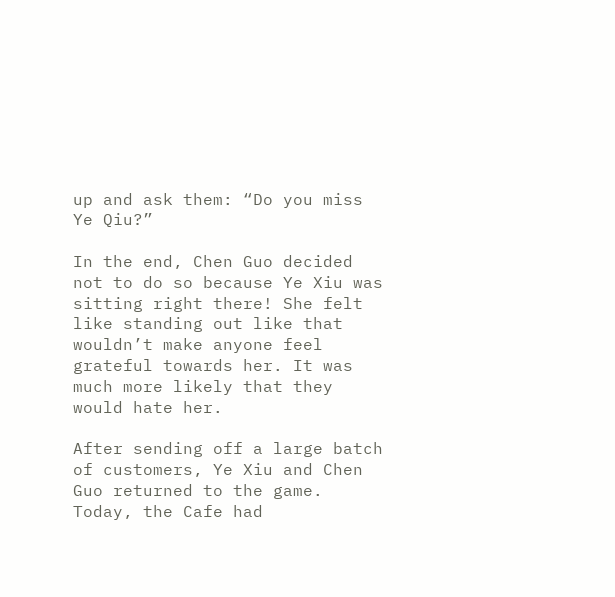up and ask them: “Do you miss Ye Qiu?”

In the end, Chen Guo decided not to do so because Ye Xiu was sitting right there! She felt like standing out like that wouldn’t make anyone feel grateful towards her. It was much more likely that they would hate her.

After sending off a large batch of customers, Ye Xiu and Chen Guo returned to the game. Today, the Cafe had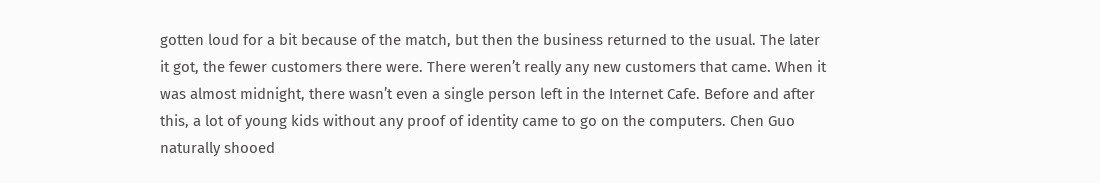gotten loud for a bit because of the match, but then the business returned to the usual. The later it got, the fewer customers there were. There weren’t really any new customers that came. When it was almost midnight, there wasn’t even a single person left in the Internet Cafe. Before and after this, a lot of young kids without any proof of identity came to go on the computers. Chen Guo naturally shooed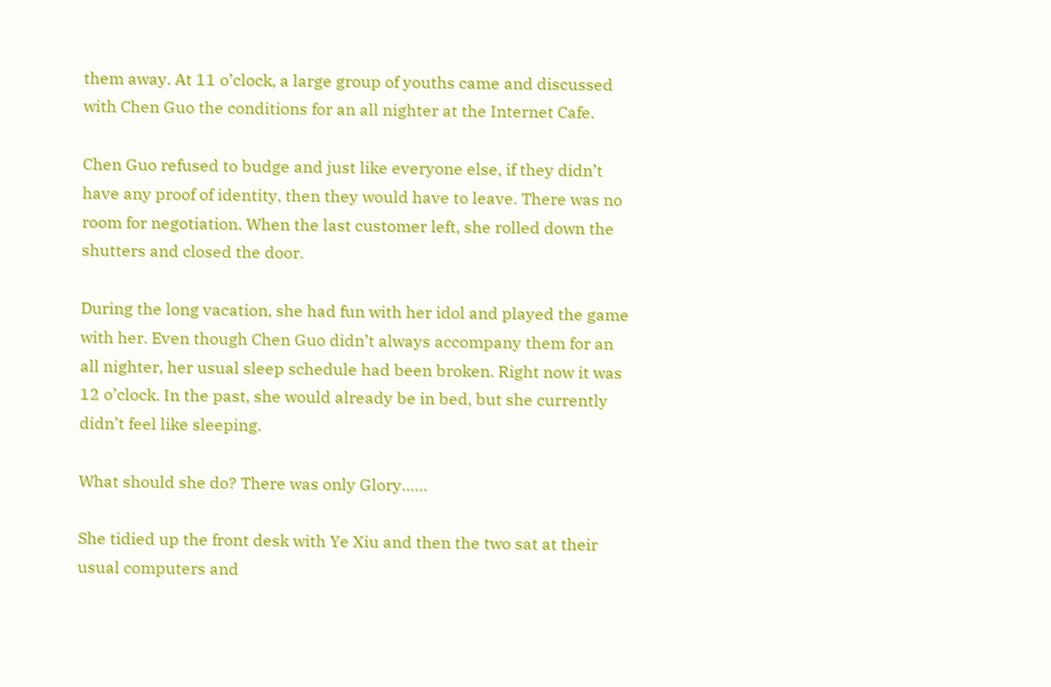them away. At 11 o’clock, a large group of youths came and discussed with Chen Guo the conditions for an all nighter at the Internet Cafe.

Chen Guo refused to budge and just like everyone else, if they didn’t have any proof of identity, then they would have to leave. There was no room for negotiation. When the last customer left, she rolled down the shutters and closed the door.

During the long vacation, she had fun with her idol and played the game with her. Even though Chen Guo didn’t always accompany them for an all nighter, her usual sleep schedule had been broken. Right now it was 12 o’clock. In the past, she would already be in bed, but she currently didn’t feel like sleeping.

What should she do? There was only Glory……

She tidied up the front desk with Ye Xiu and then the two sat at their usual computers and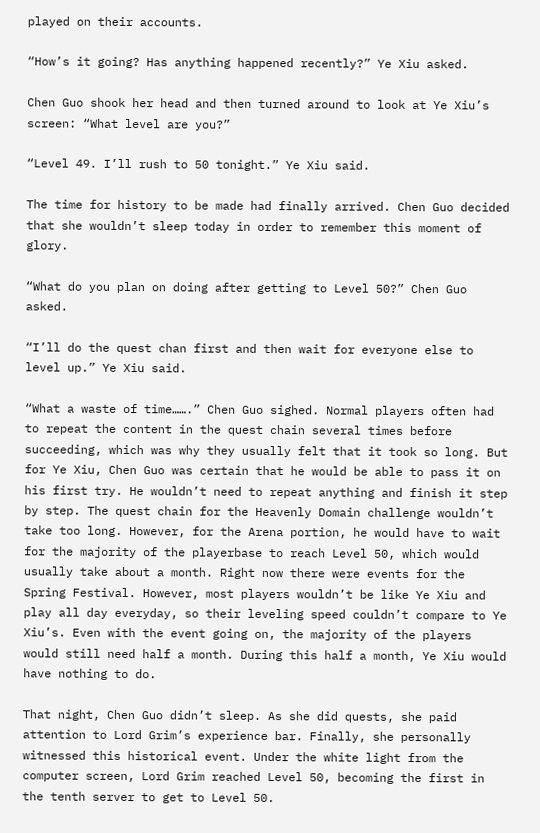played on their accounts.

“How’s it going? Has anything happened recently?” Ye Xiu asked.

Chen Guo shook her head and then turned around to look at Ye Xiu’s screen: “What level are you?”

“Level 49. I’ll rush to 50 tonight.” Ye Xiu said.

The time for history to be made had finally arrived. Chen Guo decided that she wouldn’t sleep today in order to remember this moment of glory.

“What do you plan on doing after getting to Level 50?” Chen Guo asked.

“I’ll do the quest chan first and then wait for everyone else to level up.” Ye Xiu said.

“What a waste of time…….” Chen Guo sighed. Normal players often had to repeat the content in the quest chain several times before succeeding, which was why they usually felt that it took so long. But for Ye Xiu, Chen Guo was certain that he would be able to pass it on his first try. He wouldn’t need to repeat anything and finish it step by step. The quest chain for the Heavenly Domain challenge wouldn’t take too long. However, for the Arena portion, he would have to wait for the majority of the playerbase to reach Level 50, which would usually take about a month. Right now there were events for the Spring Festival. However, most players wouldn’t be like Ye Xiu and play all day everyday, so their leveling speed couldn’t compare to Ye Xiu’s. Even with the event going on, the majority of the players would still need half a month. During this half a month, Ye Xiu would have nothing to do.

That night, Chen Guo didn’t sleep. As she did quests, she paid attention to Lord Grim’s experience bar. Finally, she personally witnessed this historical event. Under the white light from the computer screen, Lord Grim reached Level 50, becoming the first in the tenth server to get to Level 50.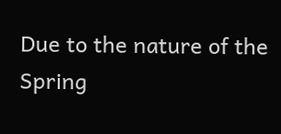Due to the nature of the Spring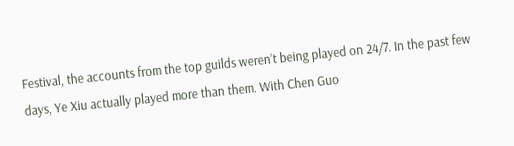Festival, the accounts from the top guilds weren’t being played on 24/7. In the past few days, Ye Xiu actually played more than them. With Chen Guo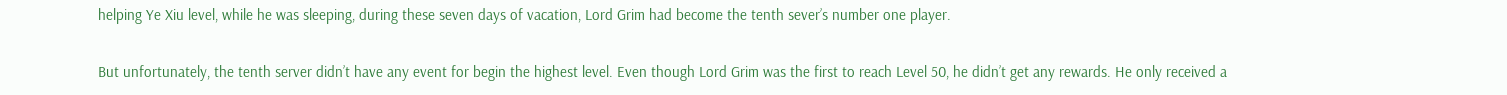helping Ye Xiu level, while he was sleeping, during these seven days of vacation, Lord Grim had become the tenth sever’s number one player.

But unfortunately, the tenth server didn’t have any event for begin the highest level. Even though Lord Grim was the first to reach Level 50, he didn’t get any rewards. He only received a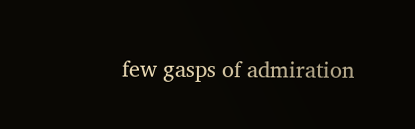few gasps of admiration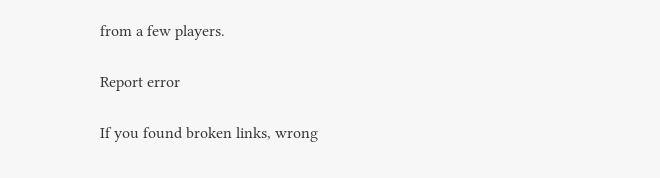from a few players.

Report error

If you found broken links, wrong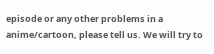episode or any other problems in a anime/cartoon, please tell us. We will try to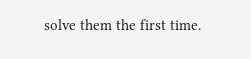solve them the first time.